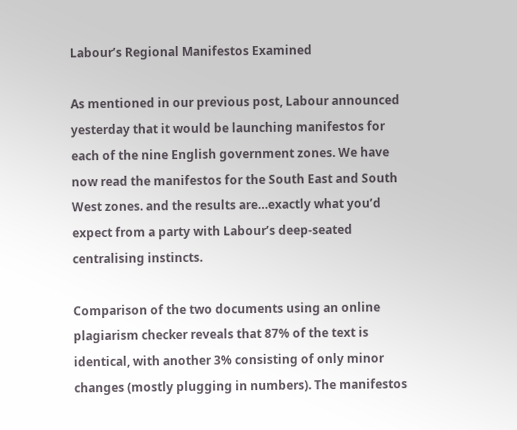Labour’s Regional Manifestos Examined

As mentioned in our previous post, Labour announced yesterday that it would be launching manifestos for each of the nine English government zones. We have now read the manifestos for the South East and South West zones. and the results are…exactly what you’d expect from a party with Labour’s deep-seated centralising instincts.

Comparison of the two documents using an online plagiarism checker reveals that 87% of the text is identical, with another 3% consisting of only minor changes (mostly plugging in numbers). The manifestos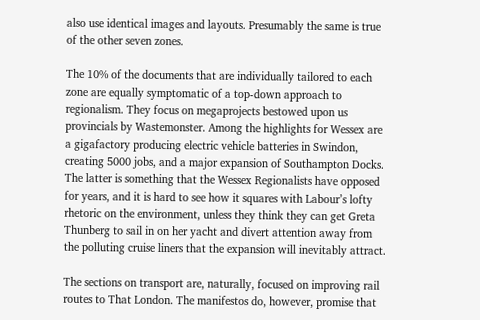also use identical images and layouts. Presumably the same is true of the other seven zones.

The 10% of the documents that are individually tailored to each zone are equally symptomatic of a top-down approach to regionalism. They focus on megaprojects bestowed upon us provincials by Wastemonster. Among the highlights for Wessex are a gigafactory producing electric vehicle batteries in Swindon, creating 5000 jobs, and a major expansion of Southampton Docks. The latter is something that the Wessex Regionalists have opposed for years, and it is hard to see how it squares with Labour’s lofty rhetoric on the environment, unless they think they can get Greta Thunberg to sail in on her yacht and divert attention away from the polluting cruise liners that the expansion will inevitably attract.

The sections on transport are, naturally, focused on improving rail routes to That London. The manifestos do, however, promise that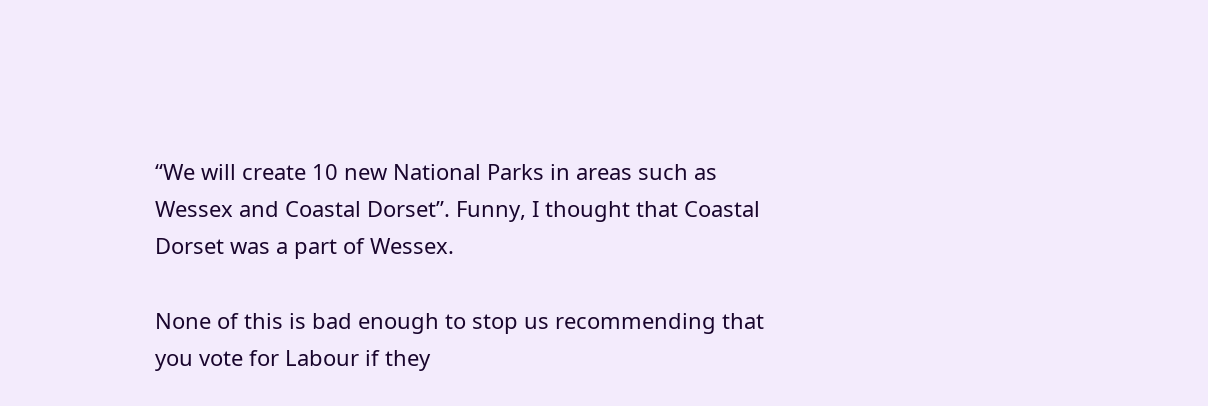“We will create 10 new National Parks in areas such as Wessex and Coastal Dorset”. Funny, I thought that Coastal Dorset was a part of Wessex.

None of this is bad enough to stop us recommending that you vote for Labour if they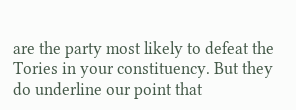are the party most likely to defeat the Tories in your constituency. But they do underline our point that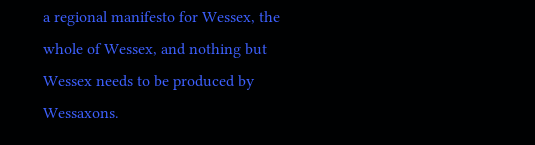a regional manifesto for Wessex, the whole of Wessex, and nothing but Wessex needs to be produced by Wessaxons.